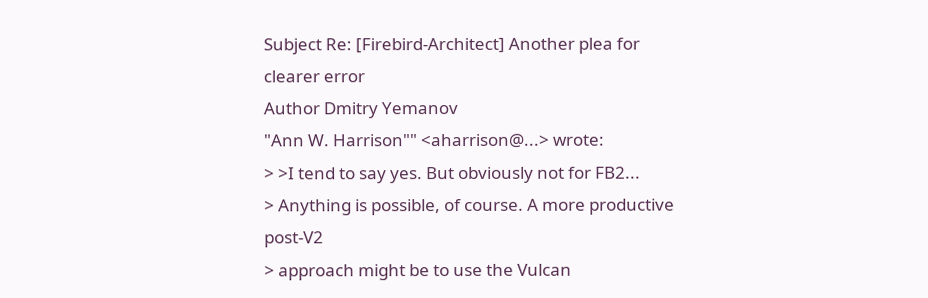Subject Re: [Firebird-Architect] Another plea for clearer error
Author Dmitry Yemanov
"Ann W. Harrison"" <aharrison@...> wrote:
> >I tend to say yes. But obviously not for FB2...
> Anything is possible, of course. A more productive post-V2
> approach might be to use the Vulcan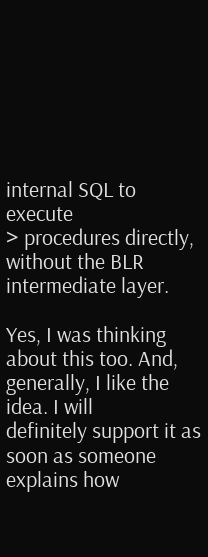internal SQL to execute
> procedures directly, without the BLR intermediate layer.

Yes, I was thinking about this too. And, generally, I like the idea. I will
definitely support it as soon as someone explains how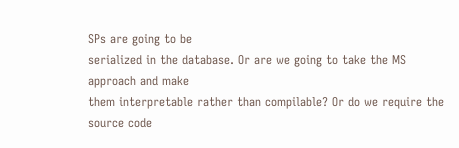SPs are going to be
serialized in the database. Or are we going to take the MS approach and make
them interpretable rather than compilable? Or do we require the source code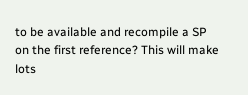to be available and recompile a SP on the first reference? This will make
lots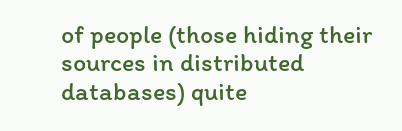of people (those hiding their sources in distributed databases) quite